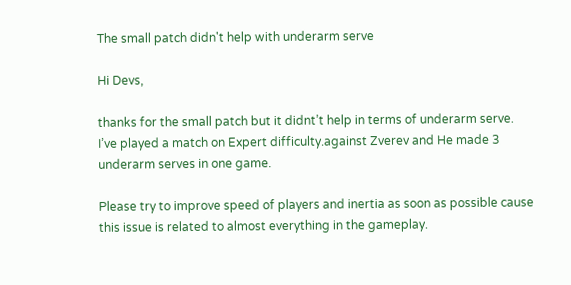The small patch didn't help with underarm serve

Hi Devs,

thanks for the small patch but it didnt’t help in terms of underarm serve.
I’ve played a match on Expert difficulty.against Zverev and He made 3 underarm serves in one game.

Please try to improve speed of players and inertia as soon as possible cause this issue is related to almost everything in the gameplay.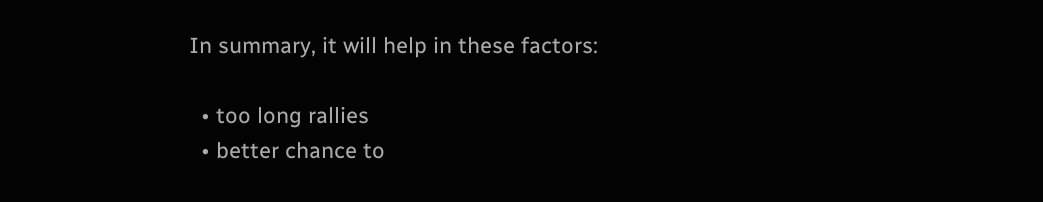In summary, it will help in these factors:

  • too long rallies
  • better chance to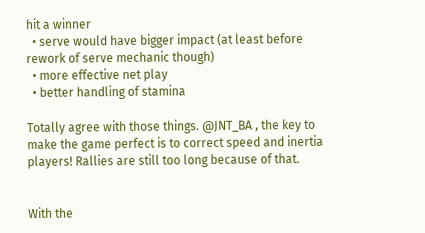hit a winner
  • serve would have bigger impact (at least before rework of serve mechanic though)
  • more effective net play
  • better handling of stamina

Totally agree with those things. @JNT_BA , the key to make the game perfect is to correct speed and inertia players! Rallies are still too long because of that.


With the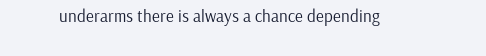underarms there is always a chance depending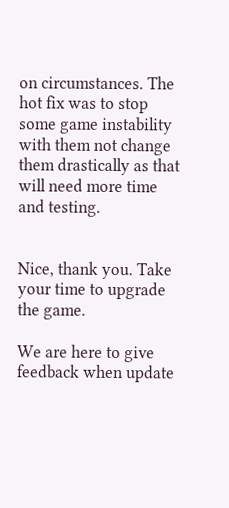on circumstances. The hot fix was to stop some game instability with them not change them drastically as that will need more time and testing.


Nice, thank you. Take your time to upgrade the game.

We are here to give feedback when update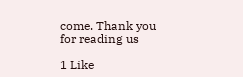come. Thank you for reading us

1 Like